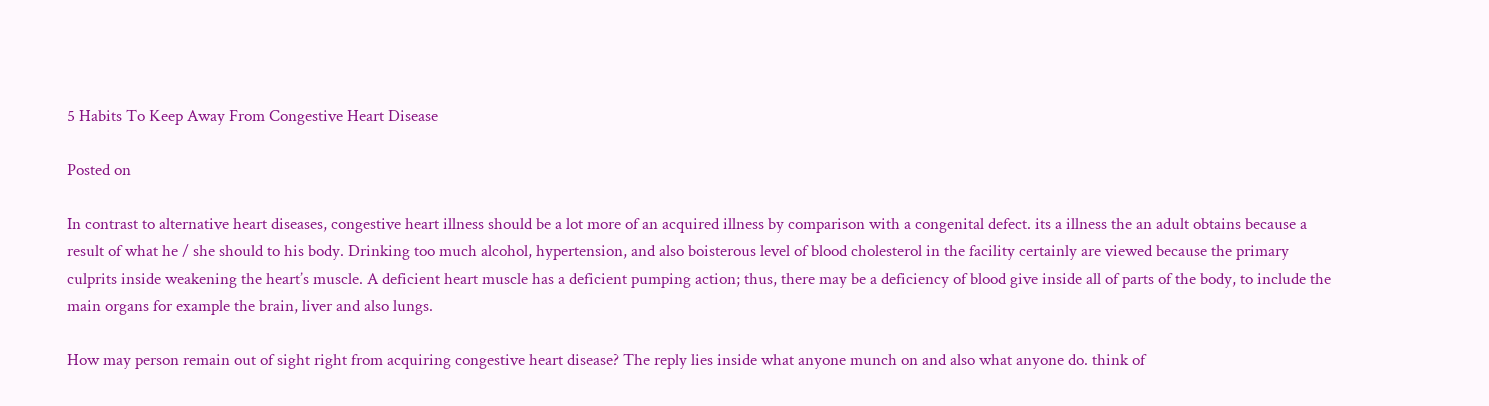5 Habits To Keep Away From Congestive Heart Disease

Posted on

In contrast to alternative heart diseases, congestive heart illness should be a lot more of an acquired illness by comparison with a congenital defect. its a illness the an adult obtains because a result of what he / she should to his body. Drinking too much alcohol, hypertension, and also boisterous level of blood cholesterol in the facility certainly are viewed because the primary culprits inside weakening the heart’s muscle. A deficient heart muscle has a deficient pumping action; thus, there may be a deficiency of blood give inside all of parts of the body, to include the main organs for example the brain, liver and also lungs.

How may person remain out of sight right from acquiring congestive heart disease? The reply lies inside what anyone munch on and also what anyone do. think of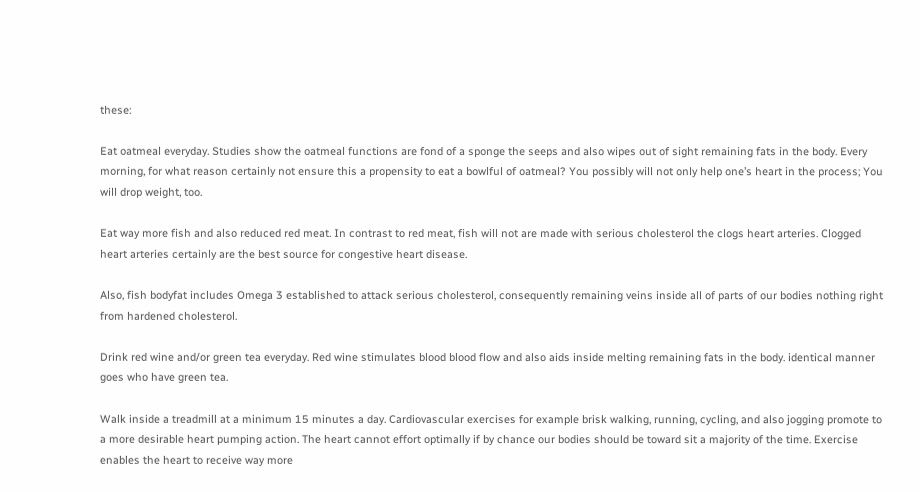these:

Eat oatmeal everyday. Studies show the oatmeal functions are fond of a sponge the seeps and also wipes out of sight remaining fats in the body. Every morning, for what reason certainly not ensure this a propensity to eat a bowlful of oatmeal? You possibly will not only help one’s heart in the process; You will drop weight, too.

Eat way more fish and also reduced red meat. In contrast to red meat, fish will not are made with serious cholesterol the clogs heart arteries. Clogged heart arteries certainly are the best source for congestive heart disease.

Also, fish bodyfat includes Omega 3 established to attack serious cholesterol, consequently remaining veins inside all of parts of our bodies nothing right from hardened cholesterol.

Drink red wine and/or green tea everyday. Red wine stimulates blood blood flow and also aids inside melting remaining fats in the body. identical manner goes who have green tea.

Walk inside a treadmill at a minimum 15 minutes a day. Cardiovascular exercises for example brisk walking, running, cycling, and also jogging promote to a more desirable heart pumping action. The heart cannot effort optimally if by chance our bodies should be toward sit a majority of the time. Exercise enables the heart to receive way more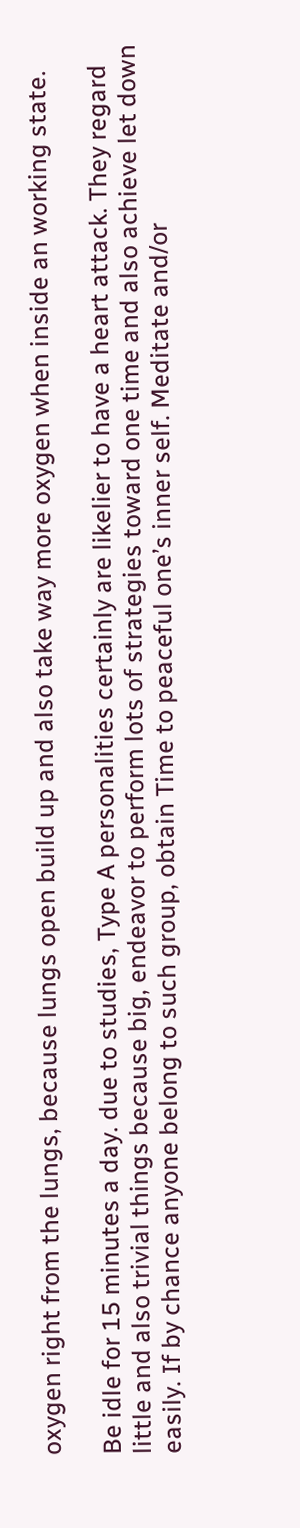oxygen right from the lungs, because lungs open build up and also take way more oxygen when inside an working state.

Be idle for 15 minutes a day. due to studies, Type A personalities certainly are likelier to have a heart attack. They regard little and also trivial things because big, endeavor to perform lots of strategies toward one time and also achieve let down easily. If by chance anyone belong to such group, obtain Time to peaceful one’s inner self. Meditate and/or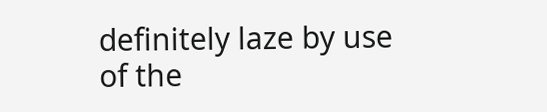definitely laze by use of the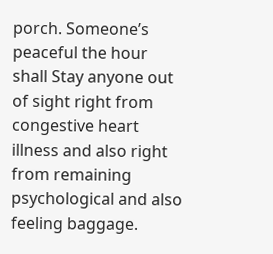porch. Someone’s peaceful the hour shall Stay anyone out of sight right from congestive heart illness and also right from remaining psychological and also feeling baggage.